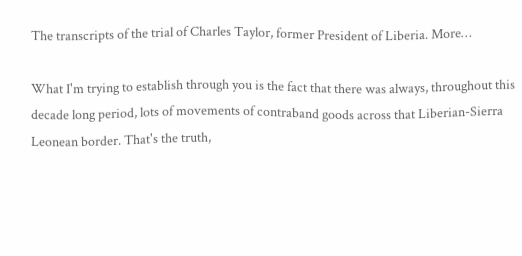The transcripts of the trial of Charles Taylor, former President of Liberia. More…

What I'm trying to establish through you is the fact that there was always, throughout this decade long period, lots of movements of contraband goods across that Liberian-Sierra Leonean border. That's the truth,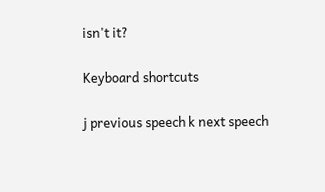isn't it?

Keyboard shortcuts

j previous speech k next speech